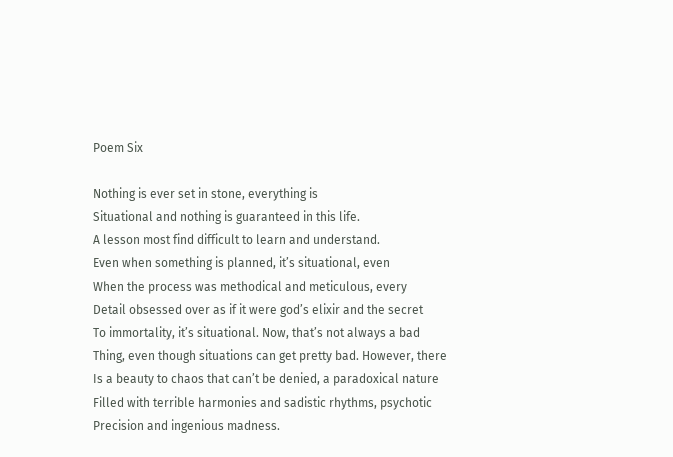Poem Six

Nothing is ever set in stone, everything is
Situational and nothing is guaranteed in this life.
A lesson most find difficult to learn and understand.
Even when something is planned, it’s situational, even
When the process was methodical and meticulous, every
Detail obsessed over as if it were god’s elixir and the secret
To immortality, it’s situational. Now, that’s not always a bad
Thing, even though situations can get pretty bad. However, there
Is a beauty to chaos that can’t be denied, a paradoxical nature
Filled with terrible harmonies and sadistic rhythms, psychotic
Precision and ingenious madness.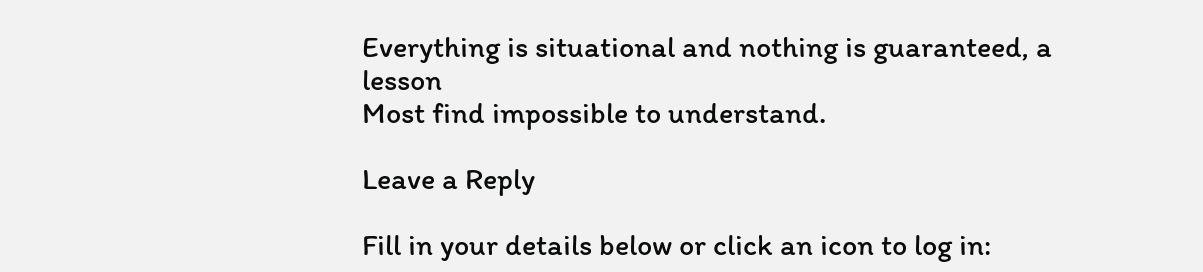Everything is situational and nothing is guaranteed, a lesson
Most find impossible to understand.

Leave a Reply

Fill in your details below or click an icon to log in: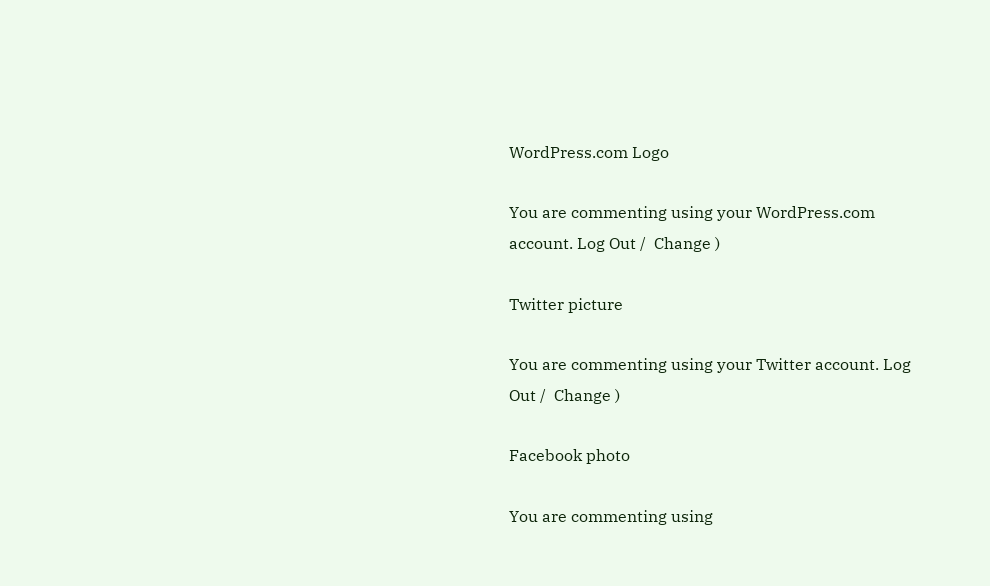WordPress.com Logo

You are commenting using your WordPress.com account. Log Out /  Change )

Twitter picture

You are commenting using your Twitter account. Log Out /  Change )

Facebook photo

You are commenting using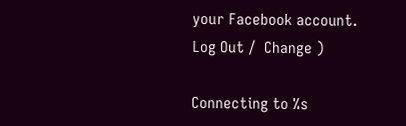your Facebook account. Log Out /  Change )

Connecting to %s